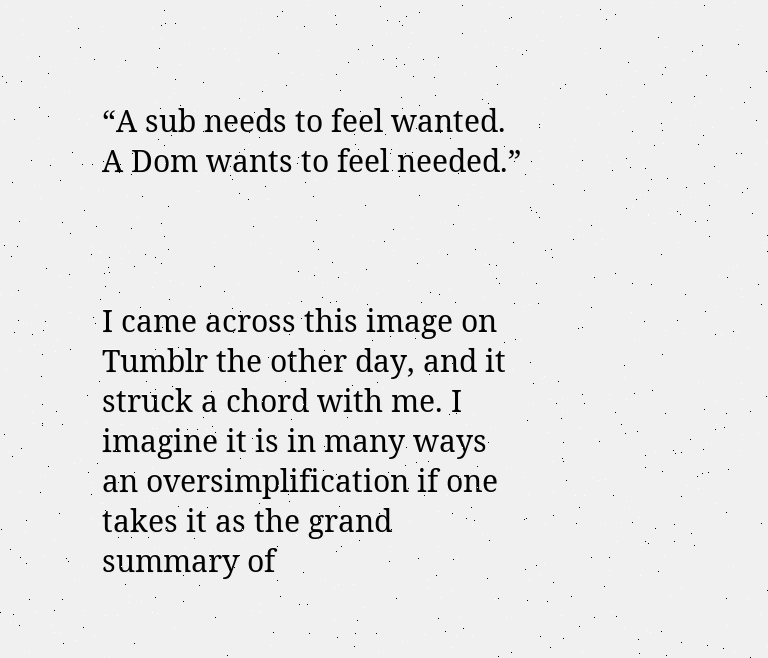“A sub needs to feel wanted. A Dom wants to feel needed.”



I came across this image on Tumblr the other day, and it struck a chord with me. I imagine it is in many ways an oversimplification if one takes it as the grand summary of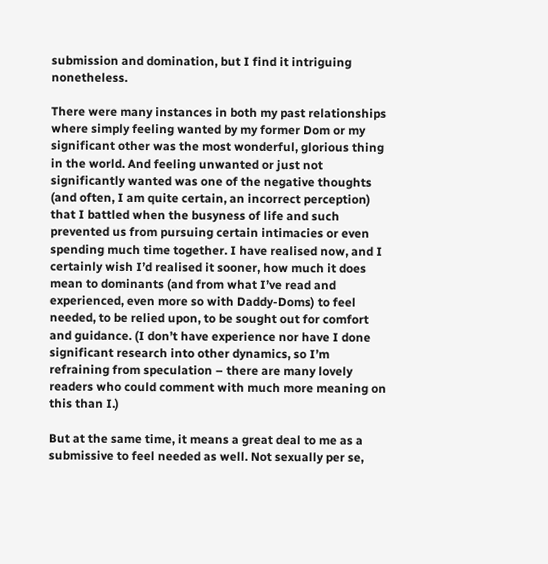submission and domination, but I find it intriguing nonetheless.

There were many instances in both my past relationships where simply feeling wanted by my former Dom or my significant other was the most wonderful, glorious thing in the world. And feeling unwanted or just not significantly wanted was one of the negative thoughts (and often, I am quite certain, an incorrect perception) that I battled when the busyness of life and such prevented us from pursuing certain intimacies or even spending much time together. I have realised now, and I certainly wish I’d realised it sooner, how much it does mean to dominants (and from what I’ve read and experienced, even more so with Daddy-Doms) to feel needed, to be relied upon, to be sought out for comfort and guidance. (I don’t have experience nor have I done significant research into other dynamics, so I’m refraining from speculation – there are many lovely readers who could comment with much more meaning on this than I.)

But at the same time, it means a great deal to me as a submissive to feel needed as well. Not sexually per se,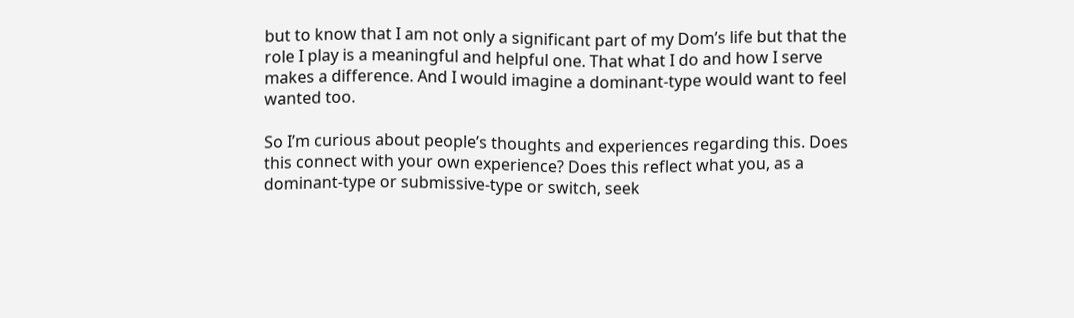but to know that I am not only a significant part of my Dom’s life but that the role I play is a meaningful and helpful one. That what I do and how I serve makes a difference. And I would imagine a dominant-type would want to feel wanted too.

So I’m curious about people’s thoughts and experiences regarding this. Does this connect with your own experience? Does this reflect what you, as a dominant-type or submissive-type or switch, seek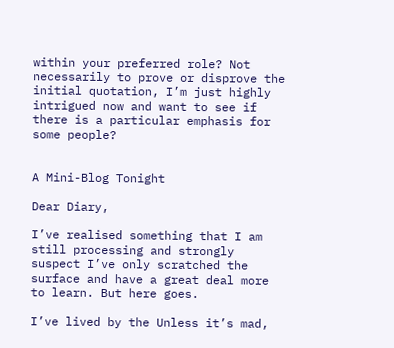within your preferred role? Not necessarily to prove or disprove the initial quotation, I’m just highly intrigued now and want to see if there is a particular emphasis for some people?


A Mini-Blog Tonight

Dear Diary,

I’ve realised something that I am still processing and strongly suspect I’ve only scratched the surface and have a great deal more to learn. But here goes.

I’ve lived by the Unless it’s mad,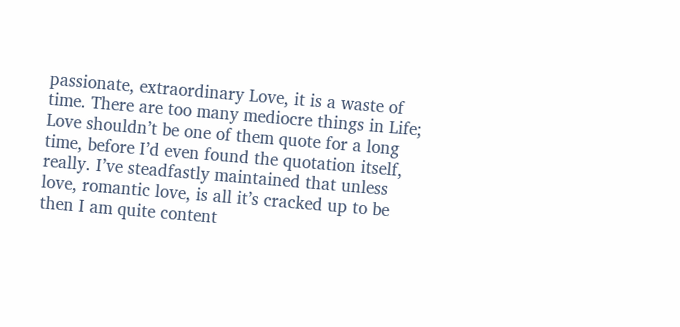passionate, extraordinary Love, it is a waste of time. There are too many mediocre things in Life; Love shouldn’t be one of them quote for a long time, before I’d even found the quotation itself, really. I’ve steadfastly maintained that unless love, romantic love, is all it’s cracked up to be then I am quite content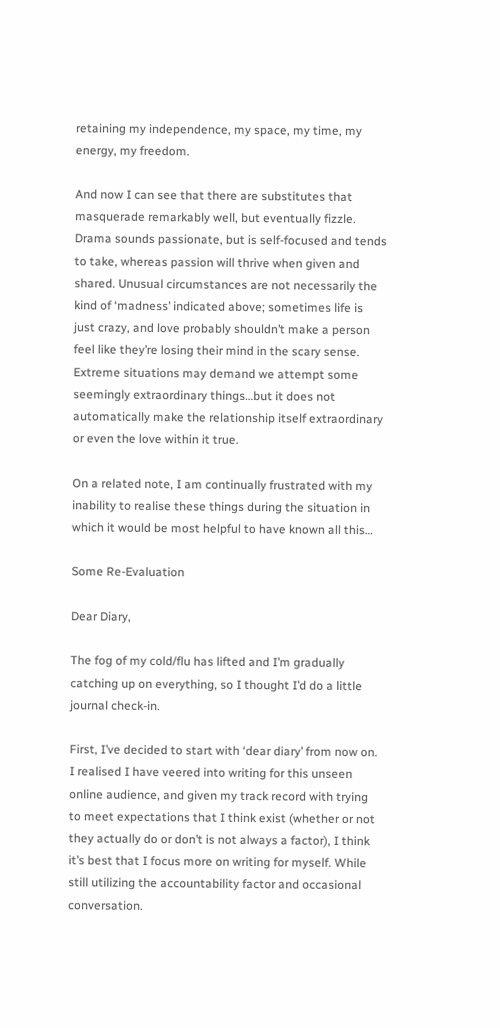retaining my independence, my space, my time, my energy, my freedom.

And now I can see that there are substitutes that masquerade remarkably well, but eventually fizzle. Drama sounds passionate, but is self-focused and tends to take, whereas passion will thrive when given and shared. Unusual circumstances are not necessarily the kind of ‘madness’ indicated above; sometimes life is just crazy, and love probably shouldn’t make a person feel like they’re losing their mind in the scary sense. Extreme situations may demand we attempt some seemingly extraordinary things…but it does not automatically make the relationship itself extraordinary or even the love within it true.

On a related note, I am continually frustrated with my inability to realise these things during the situation in which it would be most helpful to have known all this…

Some Re-Evaluation

Dear Diary,

The fog of my cold/flu has lifted and I’m gradually catching up on everything, so I thought I’d do a little journal check-in.

First, I’ve decided to start with ‘dear diary’ from now on. I realised I have veered into writing for this unseen online audience, and given my track record with trying to meet expectations that I think exist (whether or not they actually do or don’t is not always a factor), I think it’s best that I focus more on writing for myself. While still utilizing the accountability factor and occasional conversation.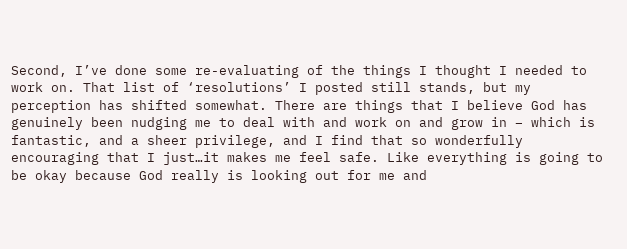Second, I’ve done some re-evaluating of the things I thought I needed to work on. That list of ‘resolutions’ I posted still stands, but my perception has shifted somewhat. There are things that I believe God has genuinely been nudging me to deal with and work on and grow in – which is fantastic, and a sheer privilege, and I find that so wonderfully encouraging that I just…it makes me feel safe. Like everything is going to be okay because God really is looking out for me and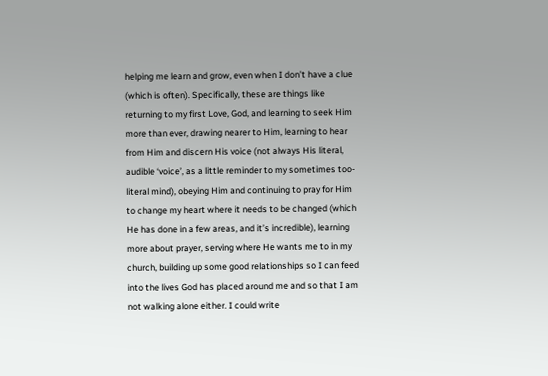helping me learn and grow, even when I don’t have a clue (which is often). Specifically, these are things like returning to my first Love, God, and learning to seek Him more than ever, drawing nearer to Him, learning to hear from Him and discern His voice (not always His literal, audible ‘voice’, as a little reminder to my sometimes too-literal mind), obeying Him and continuing to pray for Him to change my heart where it needs to be changed (which He has done in a few areas, and it’s incredible), learning more about prayer, serving where He wants me to in my church, building up some good relationships so I can feed into the lives God has placed around me and so that I am not walking alone either. I could write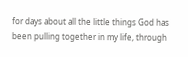for days about all the little things God has been pulling together in my life, through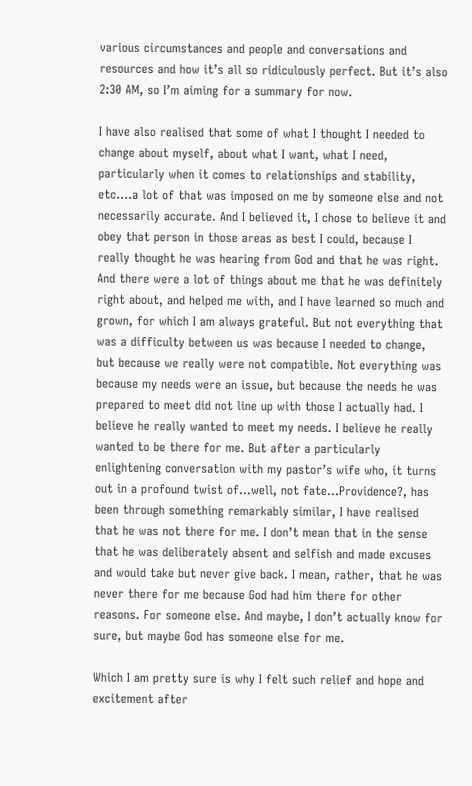various circumstances and people and conversations and resources and how it’s all so ridiculously perfect. But it’s also 2:30 AM, so I’m aiming for a summary for now.

I have also realised that some of what I thought I needed to change about myself, about what I want, what I need, particularly when it comes to relationships and stability, etc….a lot of that was imposed on me by someone else and not necessarily accurate. And I believed it, I chose to believe it and obey that person in those areas as best I could, because I really thought he was hearing from God and that he was right. And there were a lot of things about me that he was definitely right about, and helped me with, and I have learned so much and grown, for which I am always grateful. But not everything that was a difficulty between us was because I needed to change, but because we really were not compatible. Not everything was because my needs were an issue, but because the needs he was prepared to meet did not line up with those I actually had. I believe he really wanted to meet my needs. I believe he really wanted to be there for me. But after a particularly enlightening conversation with my pastor’s wife who, it turns out in a profound twist of…well, not fate…Providence?, has been through something remarkably similar, I have realised that he was not there for me. I don’t mean that in the sense that he was deliberately absent and selfish and made excuses and would take but never give back. I mean, rather, that he was never there for me because God had him there for other reasons. For someone else. And maybe, I don’t actually know for sure, but maybe God has someone else for me.

Which I am pretty sure is why I felt such relief and hope and excitement after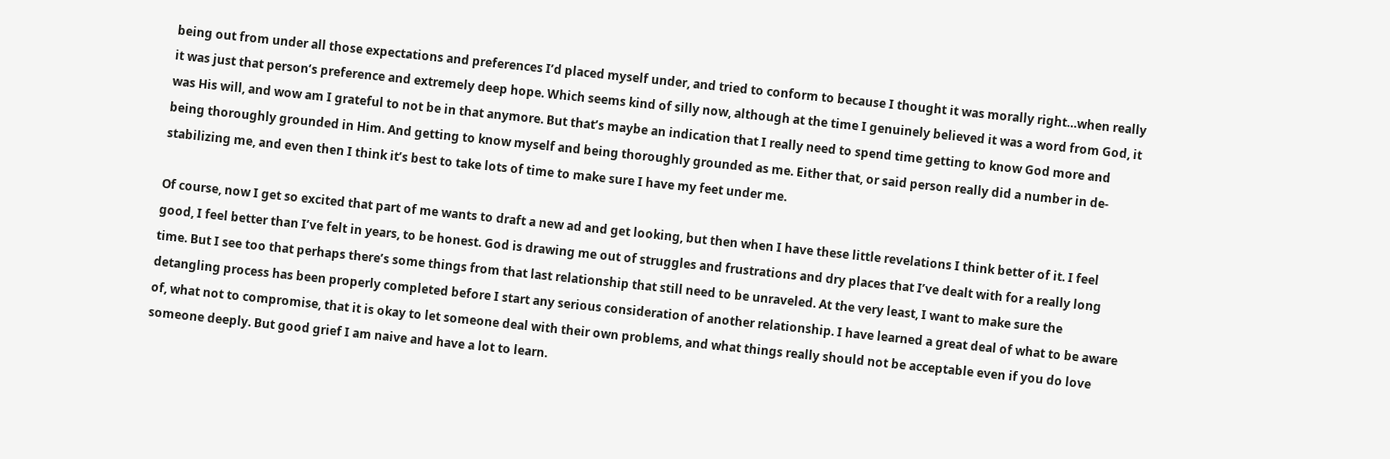being out from under all those expectations and preferences I’d placed myself under, and tried to conform to because I thought it was morally right…when really it was just that person’s preference and extremely deep hope. Which seems kind of silly now, although at the time I genuinely believed it was a word from God, it was His will, and wow am I grateful to not be in that anymore. But that’s maybe an indication that I really need to spend time getting to know God more and being thoroughly grounded in Him. And getting to know myself and being thoroughly grounded as me. Either that, or said person really did a number in de-stabilizing me, and even then I think it’s best to take lots of time to make sure I have my feet under me.

Of course, now I get so excited that part of me wants to draft a new ad and get looking, but then when I have these little revelations I think better of it. I feel good, I feel better than I’ve felt in years, to be honest. God is drawing me out of struggles and frustrations and dry places that I’ve dealt with for a really long time. But I see too that perhaps there’s some things from that last relationship that still need to be unraveled. At the very least, I want to make sure the detangling process has been properly completed before I start any serious consideration of another relationship. I have learned a great deal of what to be aware of, what not to compromise, that it is okay to let someone deal with their own problems, and what things really should not be acceptable even if you do love someone deeply. But good grief I am naive and have a lot to learn.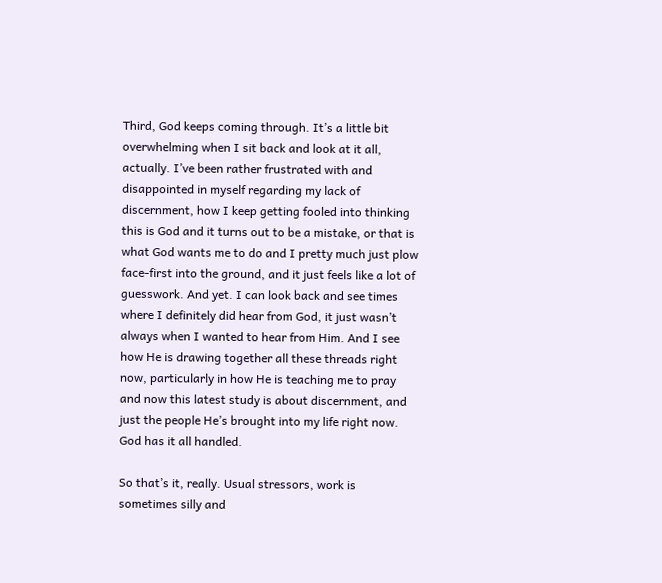Third, God keeps coming through. It’s a little bit overwhelming when I sit back and look at it all, actually. I’ve been rather frustrated with and disappointed in myself regarding my lack of discernment, how I keep getting fooled into thinking this is God and it turns out to be a mistake, or that is what God wants me to do and I pretty much just plow face-first into the ground, and it just feels like a lot of guesswork. And yet. I can look back and see times where I definitely did hear from God, it just wasn’t always when I wanted to hear from Him. And I see how He is drawing together all these threads right now, particularly in how He is teaching me to pray and now this latest study is about discernment, and just the people He’s brought into my life right now. God has it all handled.

So that’s it, really. Usual stressors, work is sometimes silly and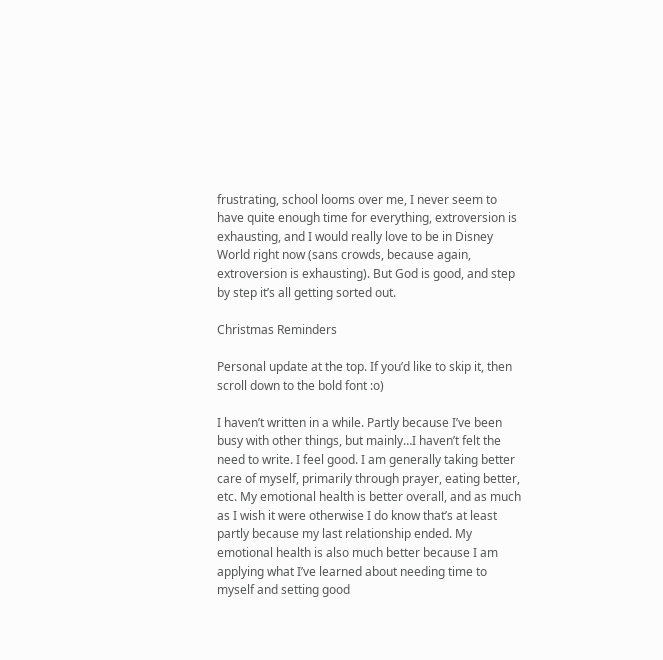frustrating, school looms over me, I never seem to have quite enough time for everything, extroversion is exhausting, and I would really love to be in Disney World right now (sans crowds, because again, extroversion is exhausting). But God is good, and step by step it’s all getting sorted out.

Christmas Reminders

Personal update at the top. If you’d like to skip it, then scroll down to the bold font :o)

I haven’t written in a while. Partly because I’ve been busy with other things, but mainly…I haven’t felt the need to write. I feel good. I am generally taking better care of myself, primarily through prayer, eating better, etc. My emotional health is better overall, and as much as I wish it were otherwise I do know that’s at least partly because my last relationship ended. My emotional health is also much better because I am applying what I’ve learned about needing time to myself and setting good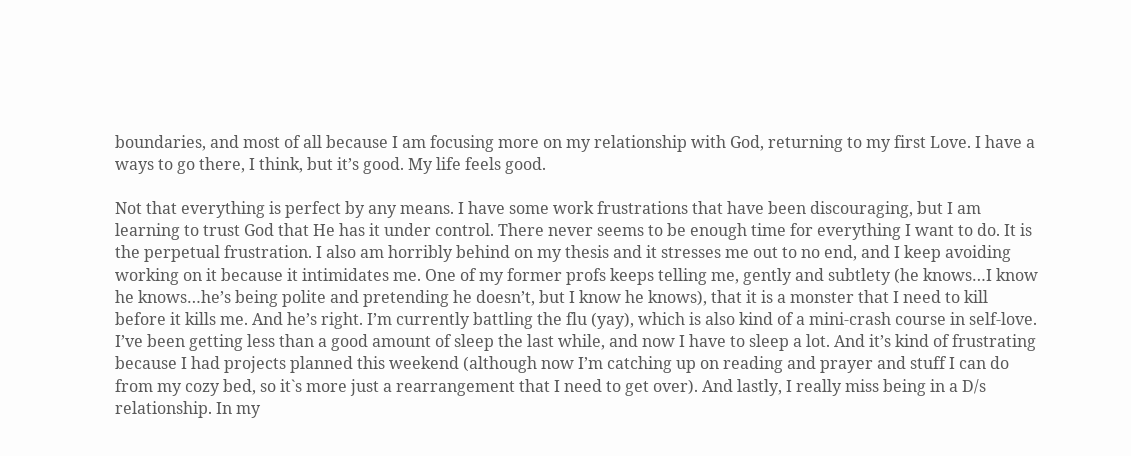boundaries, and most of all because I am focusing more on my relationship with God, returning to my first Love. I have a ways to go there, I think, but it’s good. My life feels good.

Not that everything is perfect by any means. I have some work frustrations that have been discouraging, but I am learning to trust God that He has it under control. There never seems to be enough time for everything I want to do. It is the perpetual frustration. I also am horribly behind on my thesis and it stresses me out to no end, and I keep avoiding working on it because it intimidates me. One of my former profs keeps telling me, gently and subtlety (he knows…I know he knows…he’s being polite and pretending he doesn’t, but I know he knows), that it is a monster that I need to kill before it kills me. And he’s right. I’m currently battling the flu (yay), which is also kind of a mini-crash course in self-love. I’ve been getting less than a good amount of sleep the last while, and now I have to sleep a lot. And it’s kind of frustrating because I had projects planned this weekend (although now I’m catching up on reading and prayer and stuff I can do from my cozy bed, so it`s more just a rearrangement that I need to get over). And lastly, I really miss being in a D/s relationship. In my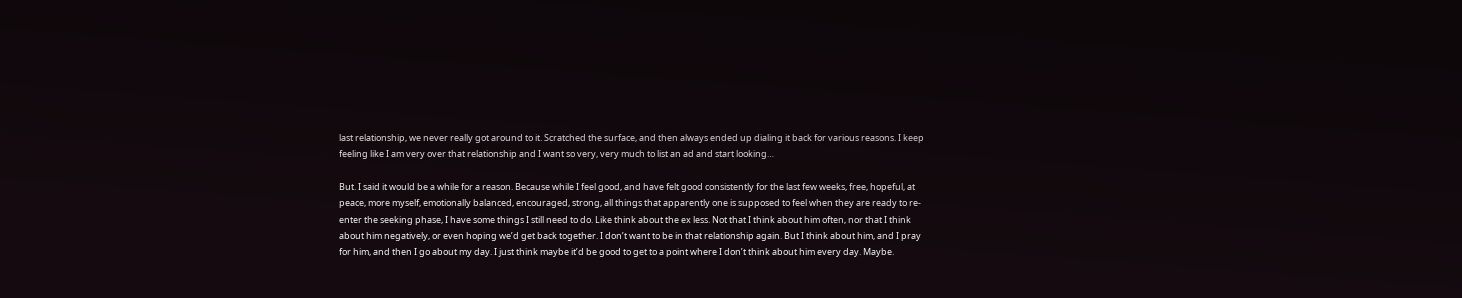last relationship, we never really got around to it. Scratched the surface, and then always ended up dialing it back for various reasons. I keep feeling like I am very over that relationship and I want so very, very much to list an ad and start looking…

But. I said it would be a while for a reason. Because while I feel good, and have felt good consistently for the last few weeks, free, hopeful, at peace, more myself, emotionally balanced, encouraged, strong, all things that apparently one is supposed to feel when they are ready to re-enter the seeking phase, I have some things I still need to do. Like think about the ex less. Not that I think about him often, nor that I think about him negatively, or even hoping we’d get back together. I don’t want to be in that relationship again. But I think about him, and I pray for him, and then I go about my day. I just think maybe it’d be good to get to a point where I don’t think about him every day. Maybe.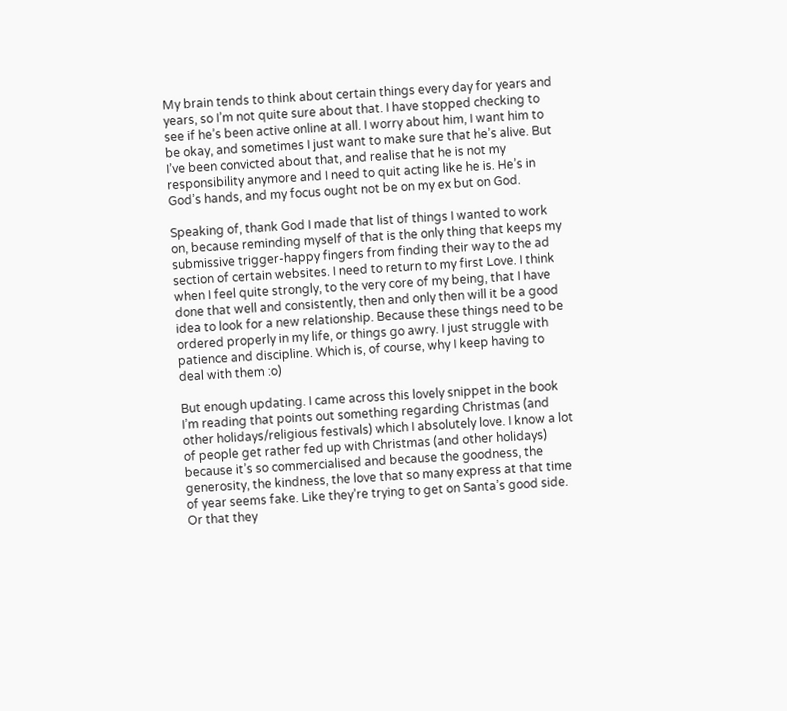My brain tends to think about certain things every day for years and years, so I’m not quite sure about that. I have stopped checking to see if he’s been active online at all. I worry about him, I want him to be okay, and sometimes I just want to make sure that he’s alive. But I’ve been convicted about that, and realise that he is not my responsibility anymore and I need to quit acting like he is. He’s in God’s hands, and my focus ought not be on my ex but on God.

Speaking of, thank God I made that list of things I wanted to work on, because reminding myself of that is the only thing that keeps my submissive trigger-happy fingers from finding their way to the ad section of certain websites. I need to return to my first Love. I think when I feel quite strongly, to the very core of my being, that I have done that well and consistently, then and only then will it be a good idea to look for a new relationship. Because these things need to be ordered properly in my life, or things go awry. I just struggle with patience and discipline. Which is, of course, why I keep having to deal with them :o)

But enough updating. I came across this lovely snippet in the book I’m reading that points out something regarding Christmas (and other holidays/religious festivals) which I absolutely love. I know a lot of people get rather fed up with Christmas (and other holidays) because it’s so commercialised and because the goodness, the generosity, the kindness, the love that so many express at that time of year seems fake. Like they’re trying to get on Santa’s good side. Or that they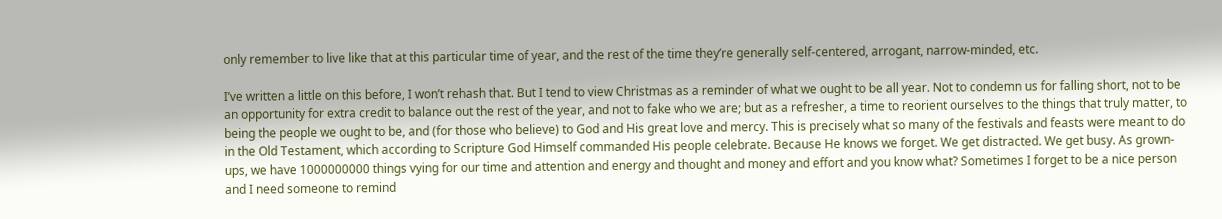only remember to live like that at this particular time of year, and the rest of the time they’re generally self-centered, arrogant, narrow-minded, etc.

I’ve written a little on this before, I won’t rehash that. But I tend to view Christmas as a reminder of what we ought to be all year. Not to condemn us for falling short, not to be an opportunity for extra credit to balance out the rest of the year, and not to fake who we are; but as a refresher, a time to reorient ourselves to the things that truly matter, to being the people we ought to be, and (for those who believe) to God and His great love and mercy. This is precisely what so many of the festivals and feasts were meant to do in the Old Testament, which according to Scripture God Himself commanded His people celebrate. Because He knows we forget. We get distracted. We get busy. As grown-ups, we have 1000000000 things vying for our time and attention and energy and thought and money and effort and you know what? Sometimes I forget to be a nice person and I need someone to remind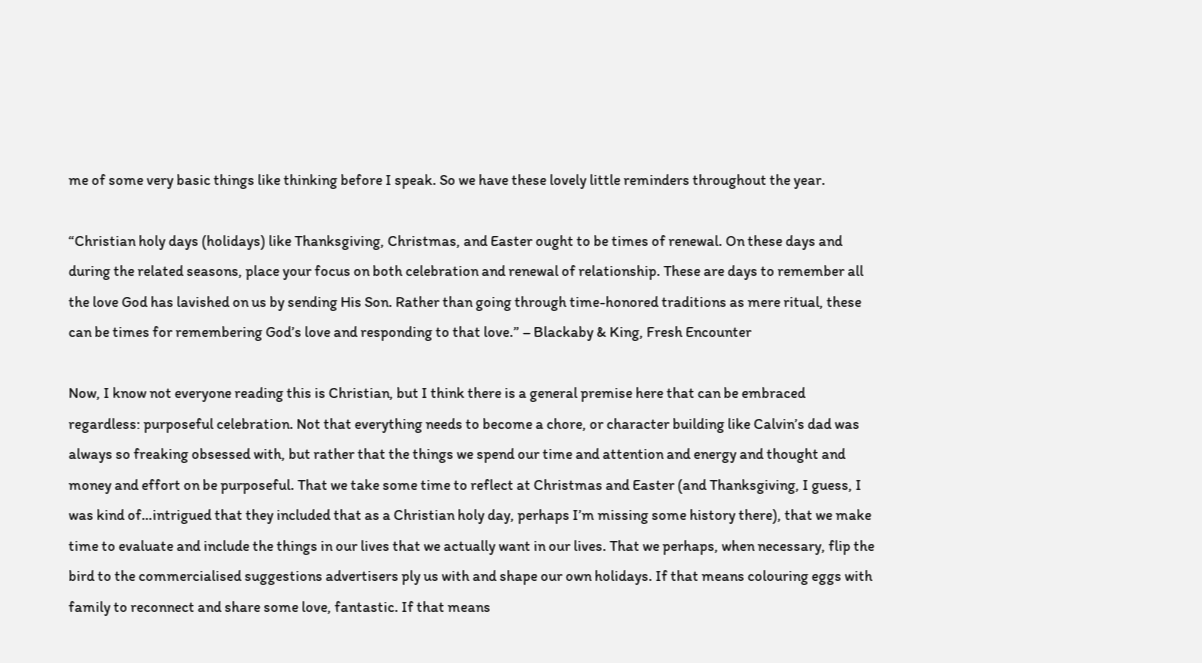me of some very basic things like thinking before I speak. So we have these lovely little reminders throughout the year.

“Christian holy days (holidays) like Thanksgiving, Christmas, and Easter ought to be times of renewal. On these days and during the related seasons, place your focus on both celebration and renewal of relationship. These are days to remember all the love God has lavished on us by sending His Son. Rather than going through time-honored traditions as mere ritual, these can be times for remembering God’s love and responding to that love.” – Blackaby & King, Fresh Encounter

Now, I know not everyone reading this is Christian, but I think there is a general premise here that can be embraced regardless: purposeful celebration. Not that everything needs to become a chore, or character building like Calvin’s dad was always so freaking obsessed with, but rather that the things we spend our time and attention and energy and thought and money and effort on be purposeful. That we take some time to reflect at Christmas and Easter (and Thanksgiving, I guess, I was kind of…intrigued that they included that as a Christian holy day, perhaps I’m missing some history there), that we make time to evaluate and include the things in our lives that we actually want in our lives. That we perhaps, when necessary, flip the bird to the commercialised suggestions advertisers ply us with and shape our own holidays. If that means colouring eggs with family to reconnect and share some love, fantastic. If that means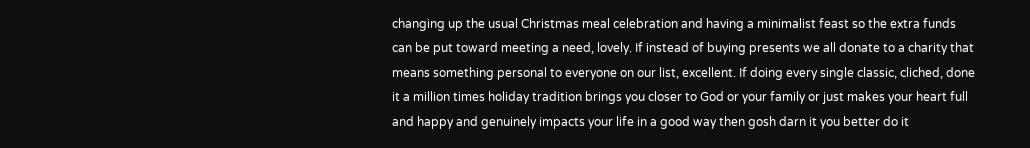changing up the usual Christmas meal celebration and having a minimalist feast so the extra funds can be put toward meeting a need, lovely. If instead of buying presents we all donate to a charity that means something personal to everyone on our list, excellent. If doing every single classic, cliched, done it a million times holiday tradition brings you closer to God or your family or just makes your heart full and happy and genuinely impacts your life in a good way then gosh darn it you better do it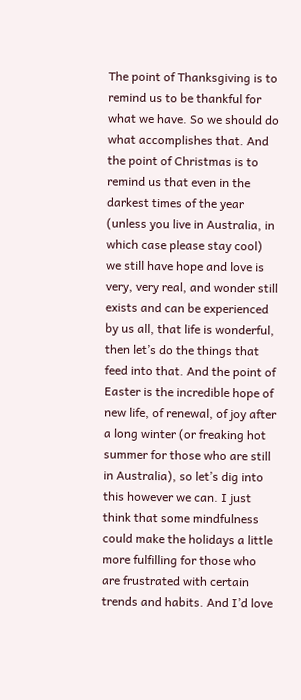The point of Thanksgiving is to remind us to be thankful for what we have. So we should do what accomplishes that. And the point of Christmas is to remind us that even in the darkest times of the year (unless you live in Australia, in which case please stay cool) we still have hope and love is very, very real, and wonder still exists and can be experienced by us all, that life is wonderful, then let’s do the things that feed into that. And the point of Easter is the incredible hope of new life, of renewal, of joy after a long winter (or freaking hot summer for those who are still in Australia), so let’s dig into this however we can. I just think that some mindfulness could make the holidays a little more fulfilling for those who are frustrated with certain trends and habits. And I’d love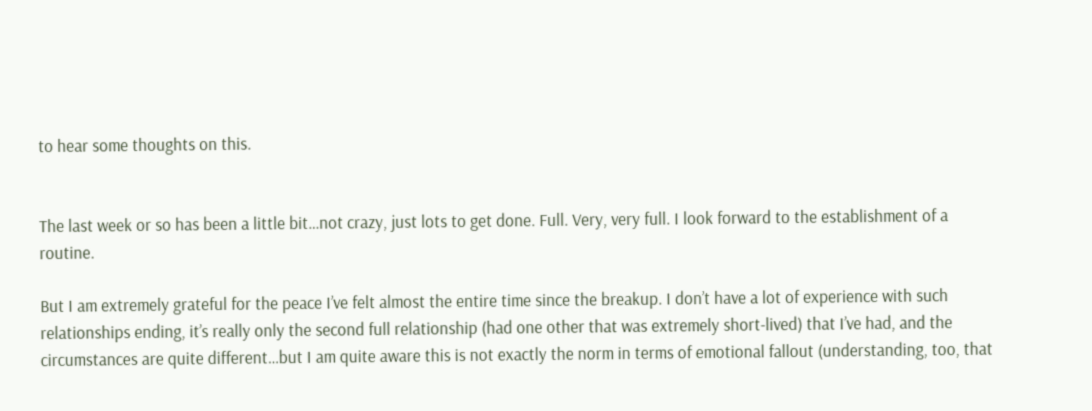to hear some thoughts on this.


The last week or so has been a little bit…not crazy, just lots to get done. Full. Very, very full. I look forward to the establishment of a routine.

But I am extremely grateful for the peace I’ve felt almost the entire time since the breakup. I don’t have a lot of experience with such relationships ending, it’s really only the second full relationship (had one other that was extremely short-lived) that I’ve had, and the circumstances are quite different…but I am quite aware this is not exactly the norm in terms of emotional fallout (understanding, too, that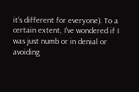it’s different for everyone). To a certain extent, I’ve wondered if I was just numb or in denial or avoiding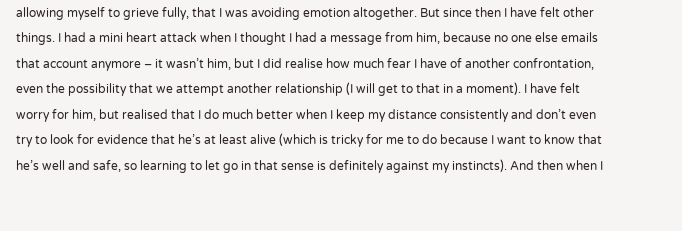allowing myself to grieve fully, that I was avoiding emotion altogether. But since then I have felt other things. I had a mini heart attack when I thought I had a message from him, because no one else emails that account anymore – it wasn’t him, but I did realise how much fear I have of another confrontation, even the possibility that we attempt another relationship (I will get to that in a moment). I have felt worry for him, but realised that I do much better when I keep my distance consistently and don’t even try to look for evidence that he’s at least alive (which is tricky for me to do because I want to know that he’s well and safe, so learning to let go in that sense is definitely against my instincts). And then when I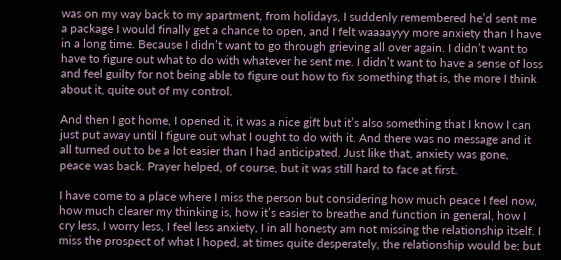was on my way back to my apartment, from holidays, I suddenly remembered he’d sent me a package I would finally get a chance to open, and I felt waaaayyy more anxiety than I have in a long time. Because I didn’t want to go through grieving all over again. I didn’t want to have to figure out what to do with whatever he sent me. I didn’t want to have a sense of loss and feel guilty for not being able to figure out how to fix something that is, the more I think about it, quite out of my control.

And then I got home, I opened it, it was a nice gift but it’s also something that I know I can just put away until I figure out what I ought to do with it. And there was no message and it all turned out to be a lot easier than I had anticipated. Just like that, anxiety was gone, peace was back. Prayer helped, of course, but it was still hard to face at first.

I have come to a place where I miss the person but considering how much peace I feel now, how much clearer my thinking is, how it’s easier to breathe and function in general, how I cry less, I worry less, I feel less anxiety, I in all honesty am not missing the relationship itself. I miss the prospect of what I hoped, at times quite desperately, the relationship would be; but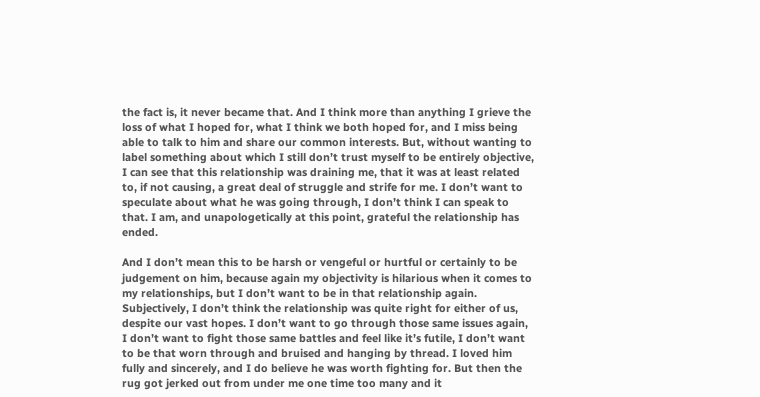the fact is, it never became that. And I think more than anything I grieve the loss of what I hoped for, what I think we both hoped for, and I miss being able to talk to him and share our common interests. But, without wanting to label something about which I still don’t trust myself to be entirely objective, I can see that this relationship was draining me, that it was at least related to, if not causing, a great deal of struggle and strife for me. I don’t want to speculate about what he was going through, I don’t think I can speak to that. I am, and unapologetically at this point, grateful the relationship has ended.

And I don’t mean this to be harsh or vengeful or hurtful or certainly to be judgement on him, because again my objectivity is hilarious when it comes to my relationships, but I don’t want to be in that relationship again. Subjectively, I don’t think the relationship was quite right for either of us, despite our vast hopes. I don’t want to go through those same issues again, I don’t want to fight those same battles and feel like it’s futile, I don’t want to be that worn through and bruised and hanging by thread. I loved him fully and sincerely, and I do believe he was worth fighting for. But then the rug got jerked out from under me one time too many and it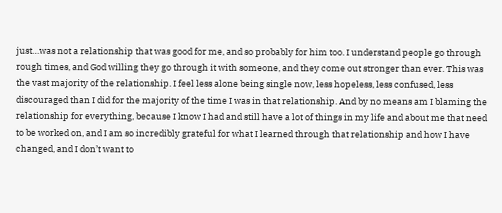just…was not a relationship that was good for me, and so probably for him too. I understand people go through rough times, and God willing they go through it with someone, and they come out stronger than ever. This was the vast majority of the relationship. I feel less alone being single now, less hopeless, less confused, less discouraged than I did for the majority of the time I was in that relationship. And by no means am I blaming the relationship for everything, because I know I had and still have a lot of things in my life and about me that need to be worked on, and I am so incredibly grateful for what I learned through that relationship and how I have changed, and I don’t want to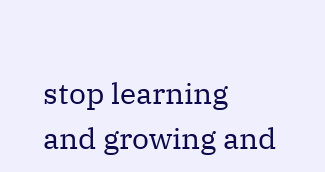stop learning and growing and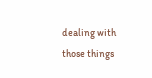dealing with those things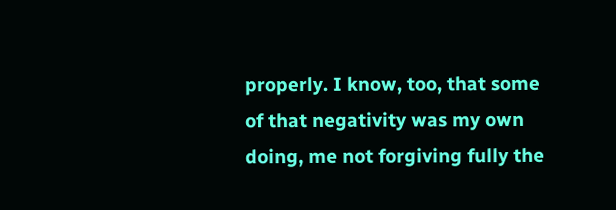properly. I know, too, that some of that negativity was my own doing, me not forgiving fully the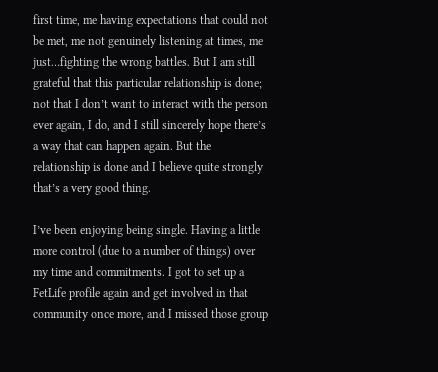first time, me having expectations that could not be met, me not genuinely listening at times, me just…fighting the wrong battles. But I am still grateful that this particular relationship is done; not that I don’t want to interact with the person ever again, I do, and I still sincerely hope there’s a way that can happen again. But the relationship is done and I believe quite strongly that’s a very good thing.

I’ve been enjoying being single. Having a little more control (due to a number of things) over my time and commitments. I got to set up a FetLife profile again and get involved in that community once more, and I missed those group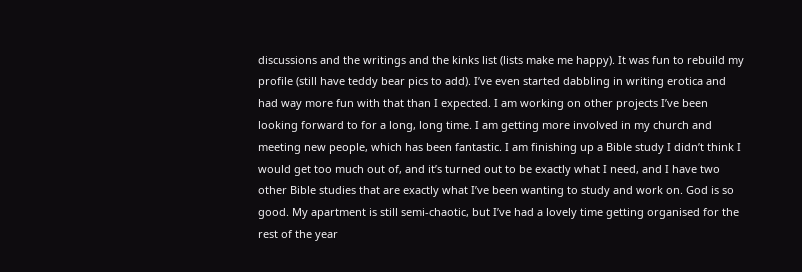discussions and the writings and the kinks list (lists make me happy). It was fun to rebuild my profile (still have teddy bear pics to add). I’ve even started dabbling in writing erotica and had way more fun with that than I expected. I am working on other projects I’ve been looking forward to for a long, long time. I am getting more involved in my church and meeting new people, which has been fantastic. I am finishing up a Bible study I didn’t think I would get too much out of, and it’s turned out to be exactly what I need, and I have two other Bible studies that are exactly what I’ve been wanting to study and work on. God is so good. My apartment is still semi-chaotic, but I’ve had a lovely time getting organised for the rest of the year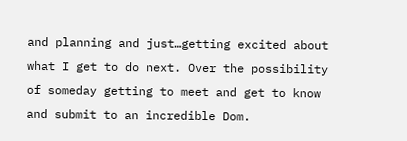and planning and just…getting excited about what I get to do next. Over the possibility of someday getting to meet and get to know and submit to an incredible Dom.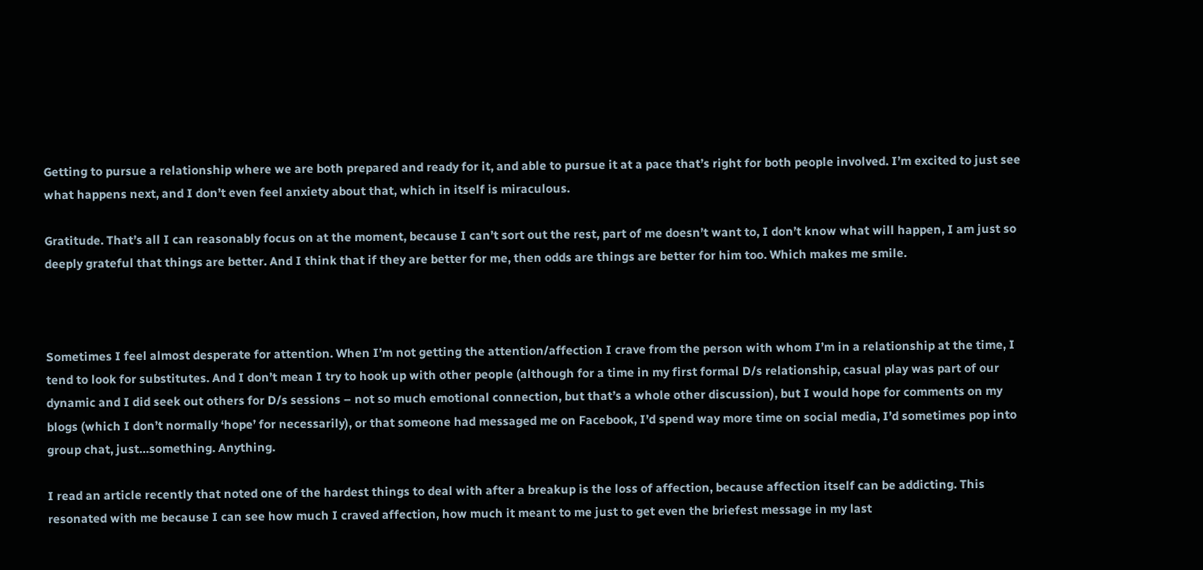Getting to pursue a relationship where we are both prepared and ready for it, and able to pursue it at a pace that’s right for both people involved. I’m excited to just see what happens next, and I don’t even feel anxiety about that, which in itself is miraculous.

Gratitude. That’s all I can reasonably focus on at the moment, because I can’t sort out the rest, part of me doesn’t want to, I don’t know what will happen, I am just so deeply grateful that things are better. And I think that if they are better for me, then odds are things are better for him too. Which makes me smile.



Sometimes I feel almost desperate for attention. When I’m not getting the attention/affection I crave from the person with whom I’m in a relationship at the time, I tend to look for substitutes. And I don’t mean I try to hook up with other people (although for a time in my first formal D/s relationship, casual play was part of our dynamic and I did seek out others for D/s sessions – not so much emotional connection, but that’s a whole other discussion), but I would hope for comments on my blogs (which I don’t normally ‘hope’ for necessarily), or that someone had messaged me on Facebook, I’d spend way more time on social media, I’d sometimes pop into group chat, just…something. Anything.

I read an article recently that noted one of the hardest things to deal with after a breakup is the loss of affection, because affection itself can be addicting. This resonated with me because I can see how much I craved affection, how much it meant to me just to get even the briefest message in my last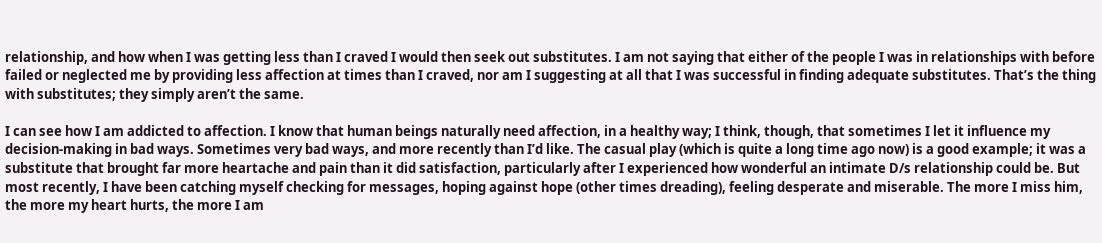relationship, and how when I was getting less than I craved I would then seek out substitutes. I am not saying that either of the people I was in relationships with before failed or neglected me by providing less affection at times than I craved, nor am I suggesting at all that I was successful in finding adequate substitutes. That’s the thing with substitutes; they simply aren’t the same.

I can see how I am addicted to affection. I know that human beings naturally need affection, in a healthy way; I think, though, that sometimes I let it influence my decision-making in bad ways. Sometimes very bad ways, and more recently than I’d like. The casual play (which is quite a long time ago now) is a good example; it was a substitute that brought far more heartache and pain than it did satisfaction, particularly after I experienced how wonderful an intimate D/s relationship could be. But most recently, I have been catching myself checking for messages, hoping against hope (other times dreading), feeling desperate and miserable. The more I miss him, the more my heart hurts, the more I am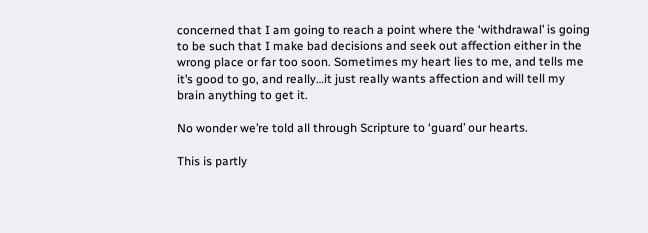concerned that I am going to reach a point where the ‘withdrawal’ is going to be such that I make bad decisions and seek out affection either in the wrong place or far too soon. Sometimes my heart lies to me, and tells me it’s good to go, and really…it just really wants affection and will tell my brain anything to get it.

No wonder we’re told all through Scripture to ‘guard’ our hearts.

This is partly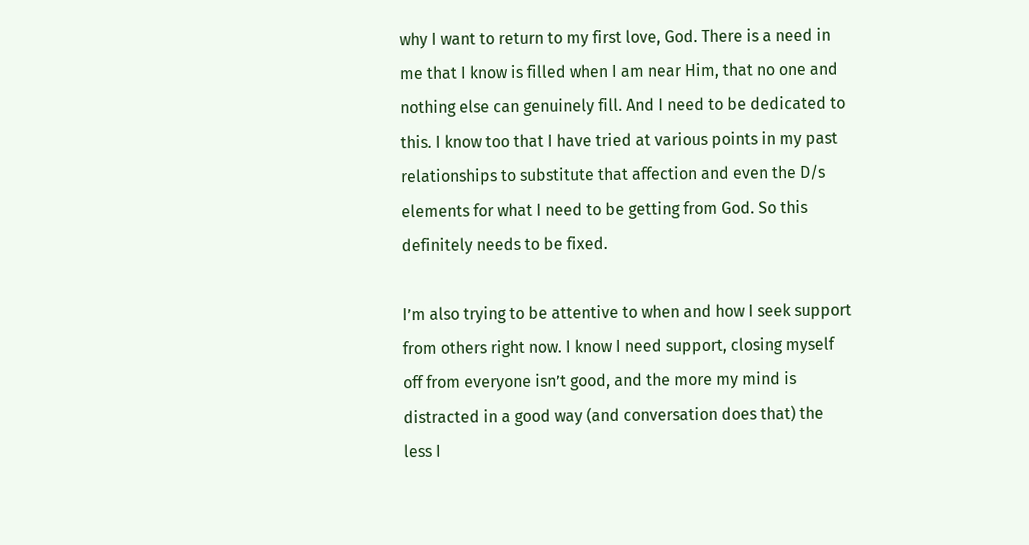why I want to return to my first love, God. There is a need in me that I know is filled when I am near Him, that no one and nothing else can genuinely fill. And I need to be dedicated to this. I know too that I have tried at various points in my past relationships to substitute that affection and even the D/s elements for what I need to be getting from God. So this definitely needs to be fixed.

I’m also trying to be attentive to when and how I seek support from others right now. I know I need support, closing myself off from everyone isn’t good, and the more my mind is distracted in a good way (and conversation does that) the less I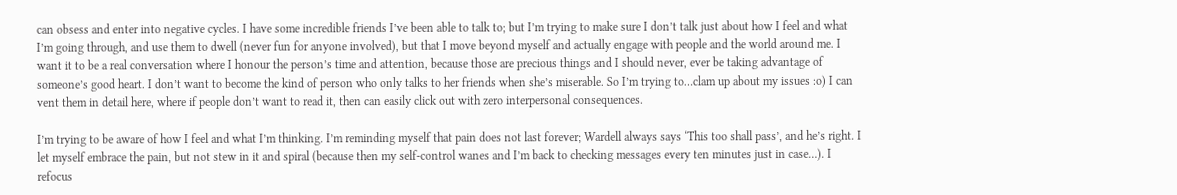can obsess and enter into negative cycles. I have some incredible friends I’ve been able to talk to; but I’m trying to make sure I don’t talk just about how I feel and what I’m going through, and use them to dwell (never fun for anyone involved), but that I move beyond myself and actually engage with people and the world around me. I want it to be a real conversation where I honour the person’s time and attention, because those are precious things and I should never, ever be taking advantage of someone’s good heart. I don’t want to become the kind of person who only talks to her friends when she’s miserable. So I’m trying to…clam up about my issues :o) I can vent them in detail here, where if people don’t want to read it, then can easily click out with zero interpersonal consequences.

I’m trying to be aware of how I feel and what I’m thinking. I’m reminding myself that pain does not last forever; Wardell always says ‘This too shall pass’, and he’s right. I let myself embrace the pain, but not stew in it and spiral (because then my self-control wanes and I’m back to checking messages every ten minutes just in case…). I refocus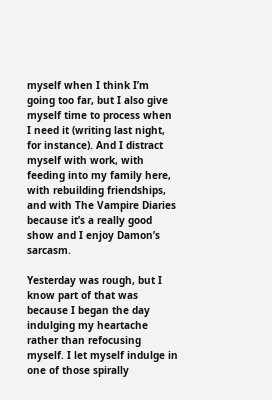myself when I think I’m going too far, but I also give myself time to process when I need it (writing last night, for instance). And I distract myself with work, with feeding into my family here, with rebuilding friendships, and with The Vampire Diaries because it’s a really good show and I enjoy Damon’s sarcasm.

Yesterday was rough, but I know part of that was because I began the day indulging my heartache rather than refocusing myself. I let myself indulge in one of those spirally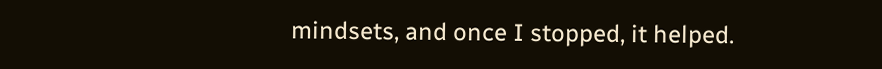mindsets, and once I stopped, it helped.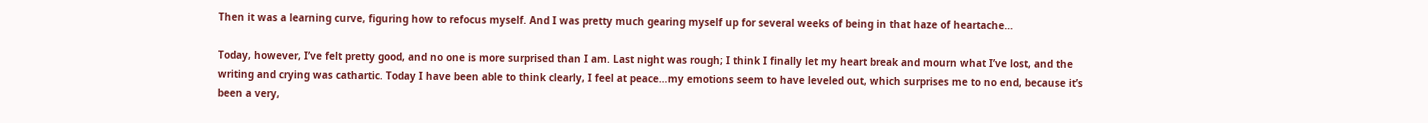Then it was a learning curve, figuring how to refocus myself. And I was pretty much gearing myself up for several weeks of being in that haze of heartache…

Today, however, I’ve felt pretty good, and no one is more surprised than I am. Last night was rough; I think I finally let my heart break and mourn what I’ve lost, and the writing and crying was cathartic. Today I have been able to think clearly, I feel at peace…my emotions seem to have leveled out, which surprises me to no end, because it’s been a very,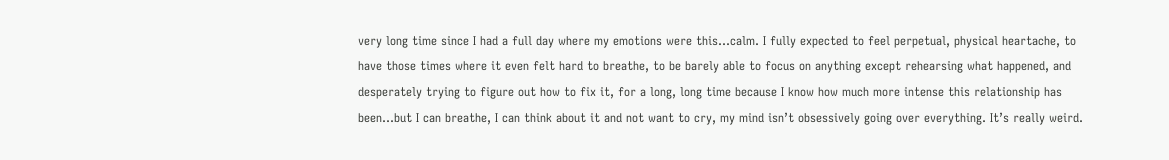very long time since I had a full day where my emotions were this…calm. I fully expected to feel perpetual, physical heartache, to have those times where it even felt hard to breathe, to be barely able to focus on anything except rehearsing what happened, and desperately trying to figure out how to fix it, for a long, long time because I know how much more intense this relationship has been…but I can breathe, I can think about it and not want to cry, my mind isn’t obsessively going over everything. It’s really weird.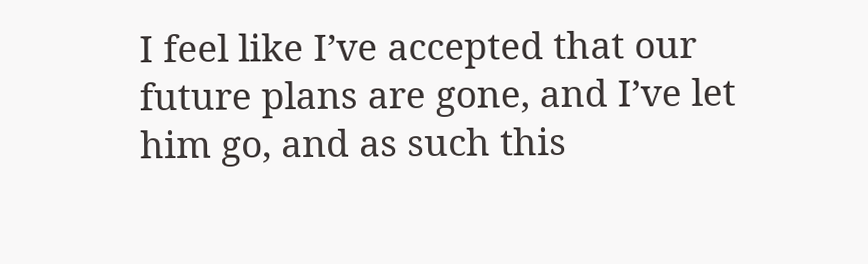I feel like I’ve accepted that our future plans are gone, and I’ve let him go, and as such this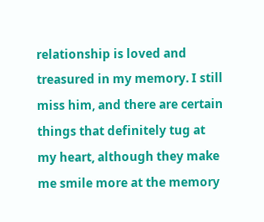relationship is loved and treasured in my memory. I still miss him, and there are certain things that definitely tug at my heart, although they make me smile more at the memory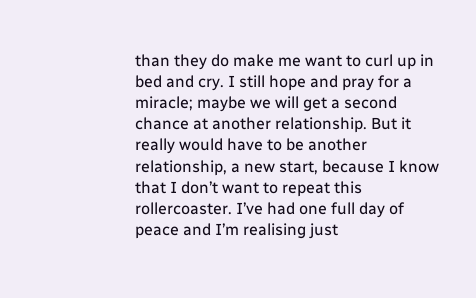than they do make me want to curl up in bed and cry. I still hope and pray for a miracle; maybe we will get a second chance at another relationship. But it really would have to be another relationship, a new start, because I know that I don’t want to repeat this rollercoaster. I’ve had one full day of peace and I’m realising just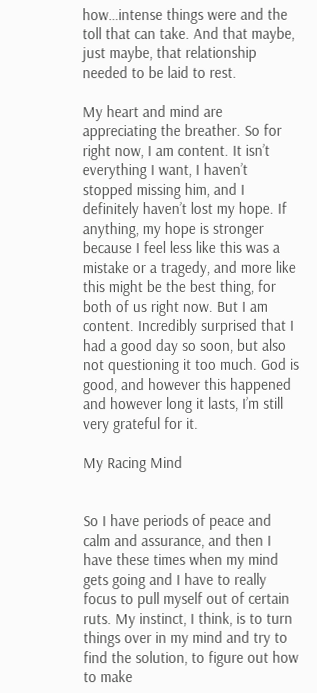how…intense things were and the toll that can take. And that maybe, just maybe, that relationship needed to be laid to rest.

My heart and mind are appreciating the breather. So for right now, I am content. It isn’t everything I want, I haven’t stopped missing him, and I definitely haven’t lost my hope. If anything, my hope is stronger because I feel less like this was a mistake or a tragedy, and more like this might be the best thing, for both of us right now. But I am content. Incredibly surprised that I had a good day so soon, but also not questioning it too much. God is good, and however this happened and however long it lasts, I’m still very grateful for it.

My Racing Mind


So I have periods of peace and calm and assurance, and then I have these times when my mind gets going and I have to really focus to pull myself out of certain ruts. My instinct, I think, is to turn things over in my mind and try to find the solution, to figure out how to make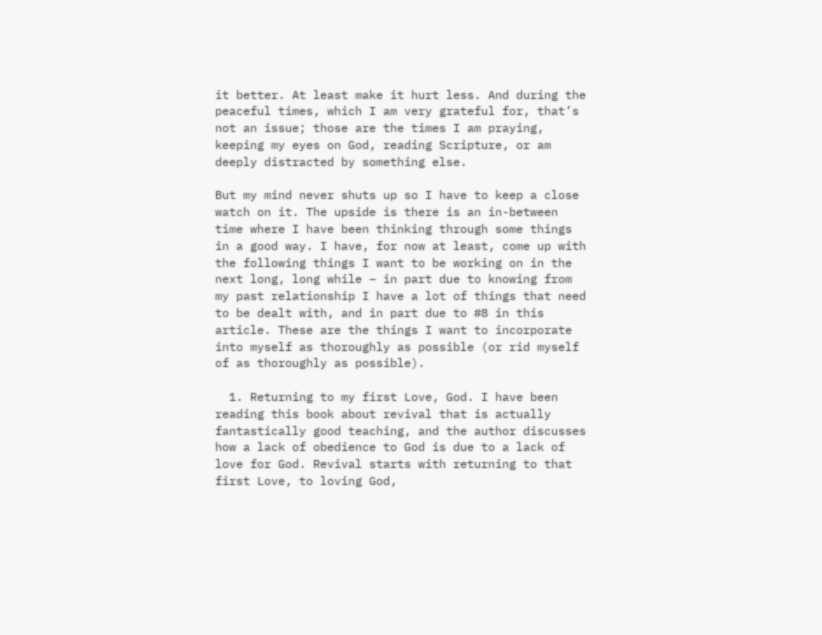it better. At least make it hurt less. And during the peaceful times, which I am very grateful for, that’s not an issue; those are the times I am praying, keeping my eyes on God, reading Scripture, or am deeply distracted by something else.

But my mind never shuts up so I have to keep a close watch on it. The upside is there is an in-between time where I have been thinking through some things in a good way. I have, for now at least, come up with the following things I want to be working on in the next long, long while – in part due to knowing from my past relationship I have a lot of things that need to be dealt with, and in part due to #8 in this article. These are the things I want to incorporate into myself as thoroughly as possible (or rid myself of as thoroughly as possible).

  1. Returning to my first Love, God. I have been reading this book about revival that is actually fantastically good teaching, and the author discusses how a lack of obedience to God is due to a lack of love for God. Revival starts with returning to that first Love, to loving God,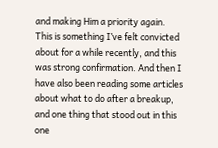and making Him a priority again. This is something I’ve felt convicted about for a while recently, and this was strong confirmation. And then I have also been reading some articles about what to do after a breakup, and one thing that stood out in this one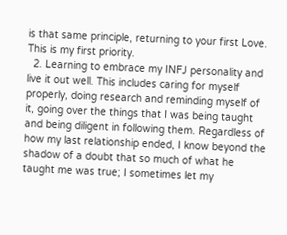is that same principle, returning to your first Love. This is my first priority.
  2. Learning to embrace my INFJ personality and live it out well. This includes caring for myself properly, doing research and reminding myself of it, going over the things that I was being taught and being diligent in following them. Regardless of how my last relationship ended, I know beyond the shadow of a doubt that so much of what he taught me was true; I sometimes let my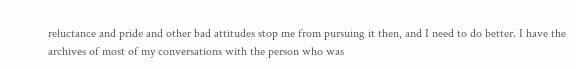reluctance and pride and other bad attitudes stop me from pursuing it then, and I need to do better. I have the archives of most of my conversations with the person who was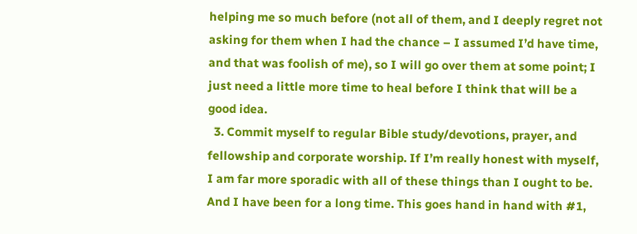helping me so much before (not all of them, and I deeply regret not asking for them when I had the chance – I assumed I’d have time, and that was foolish of me), so I will go over them at some point; I just need a little more time to heal before I think that will be a good idea.
  3. Commit myself to regular Bible study/devotions, prayer, and fellowship and corporate worship. If I’m really honest with myself, I am far more sporadic with all of these things than I ought to be. And I have been for a long time. This goes hand in hand with #1,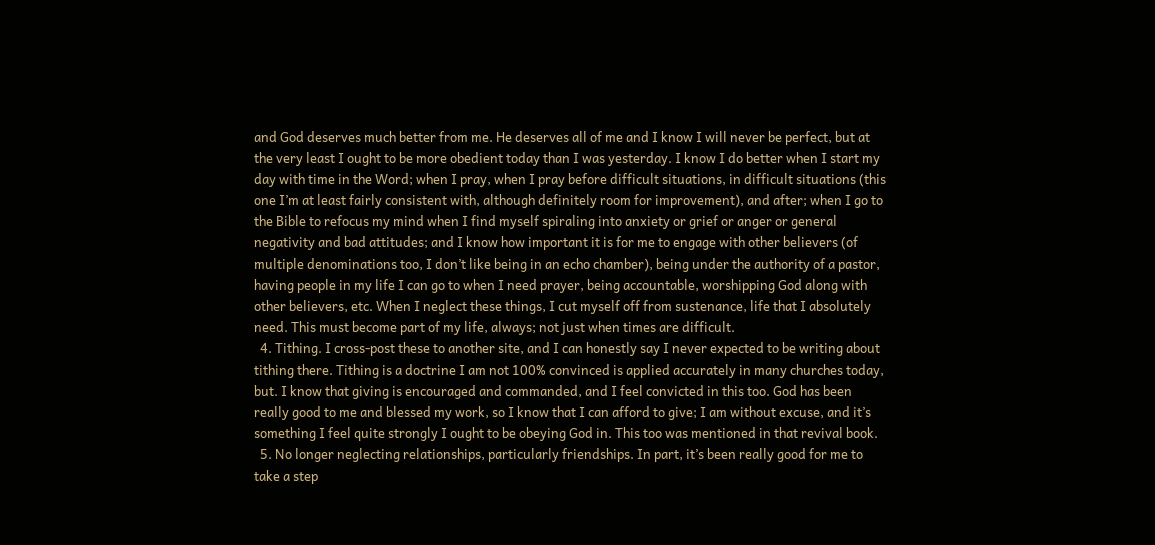and God deserves much better from me. He deserves all of me and I know I will never be perfect, but at the very least I ought to be more obedient today than I was yesterday. I know I do better when I start my day with time in the Word; when I pray, when I pray before difficult situations, in difficult situations (this one I’m at least fairly consistent with, although definitely room for improvement), and after; when I go to the Bible to refocus my mind when I find myself spiraling into anxiety or grief or anger or general negativity and bad attitudes; and I know how important it is for me to engage with other believers (of multiple denominations too, I don’t like being in an echo chamber), being under the authority of a pastor, having people in my life I can go to when I need prayer, being accountable, worshipping God along with other believers, etc. When I neglect these things, I cut myself off from sustenance, life that I absolutely need. This must become part of my life, always; not just when times are difficult.
  4. Tithing. I cross-post these to another site, and I can honestly say I never expected to be writing about tithing there. Tithing is a doctrine I am not 100% convinced is applied accurately in many churches today, but. I know that giving is encouraged and commanded, and I feel convicted in this too. God has been really good to me and blessed my work, so I know that I can afford to give; I am without excuse, and it’s something I feel quite strongly I ought to be obeying God in. This too was mentioned in that revival book.
  5. No longer neglecting relationships, particularly friendships. In part, it’s been really good for me to take a step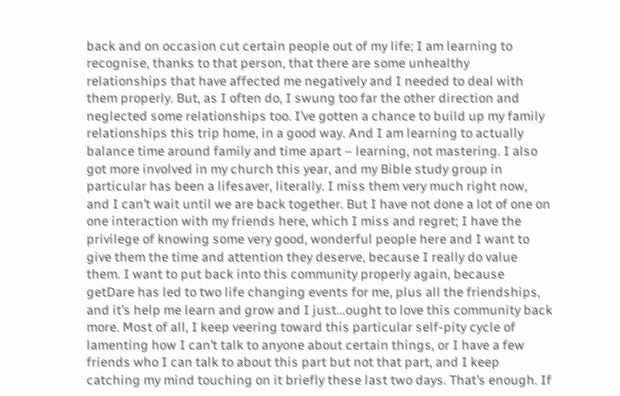back and on occasion cut certain people out of my life; I am learning to recognise, thanks to that person, that there are some unhealthy relationships that have affected me negatively and I needed to deal with them properly. But, as I often do, I swung too far the other direction and neglected some relationships too. I’ve gotten a chance to build up my family relationships this trip home, in a good way. And I am learning to actually balance time around family and time apart – learning, not mastering. I also got more involved in my church this year, and my Bible study group in particular has been a lifesaver, literally. I miss them very much right now, and I can’t wait until we are back together. But I have not done a lot of one on one interaction with my friends here, which I miss and regret; I have the privilege of knowing some very good, wonderful people here and I want to give them the time and attention they deserve, because I really do value them. I want to put back into this community properly again, because getDare has led to two life changing events for me, plus all the friendships, and it’s help me learn and grow and I just…ought to love this community back more. Most of all, I keep veering toward this particular self-pity cycle of lamenting how I can’t talk to anyone about certain things, or I have a few friends who I can talk to about this part but not that part, and I keep catching my mind touching on it briefly these last two days. That’s enough. If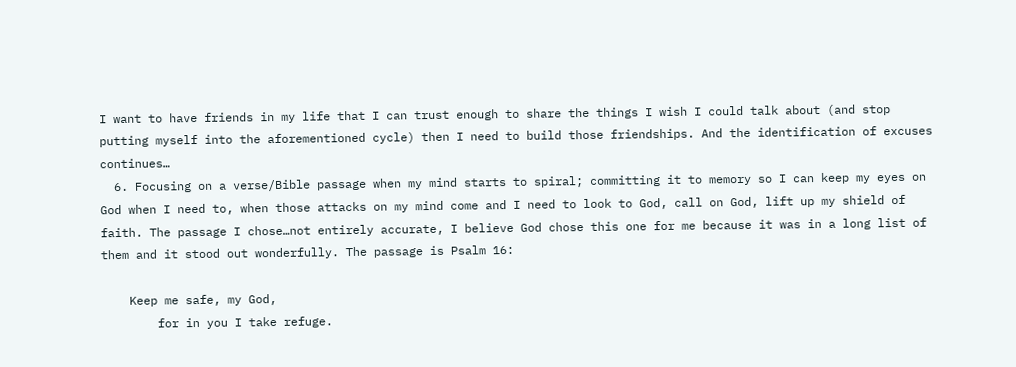I want to have friends in my life that I can trust enough to share the things I wish I could talk about (and stop putting myself into the aforementioned cycle) then I need to build those friendships. And the identification of excuses continues…
  6. Focusing on a verse/Bible passage when my mind starts to spiral; committing it to memory so I can keep my eyes on God when I need to, when those attacks on my mind come and I need to look to God, call on God, lift up my shield of faith. The passage I chose…not entirely accurate, I believe God chose this one for me because it was in a long list of them and it stood out wonderfully. The passage is Psalm 16:

    Keep me safe, my God,
        for in you I take refuge.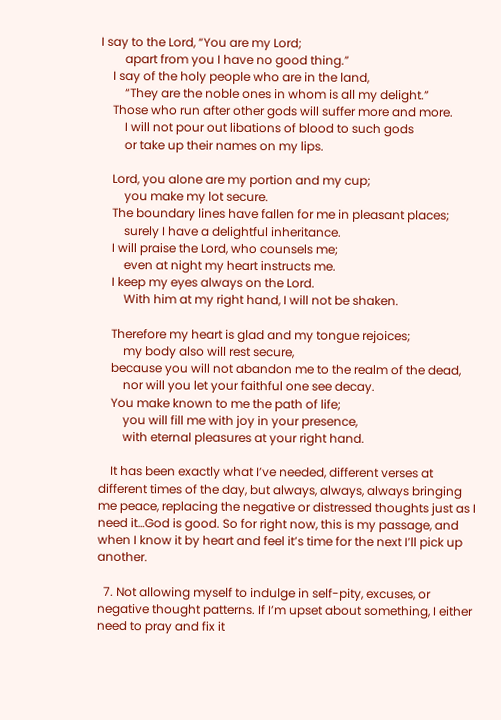I say to the Lord, “You are my Lord;
        apart from you I have no good thing.”
    I say of the holy people who are in the land,
        “They are the noble ones in whom is all my delight.”
    Those who run after other gods will suffer more and more.
        I will not pour out libations of blood to such gods
        or take up their names on my lips.

    Lord, you alone are my portion and my cup;
        you make my lot secure.
    The boundary lines have fallen for me in pleasant places;
        surely I have a delightful inheritance.
    I will praise the Lord, who counsels me;
        even at night my heart instructs me.
    I keep my eyes always on the Lord.
        With him at my right hand, I will not be shaken.

    Therefore my heart is glad and my tongue rejoices;
        my body also will rest secure,
    because you will not abandon me to the realm of the dead,
        nor will you let your faithful one see decay.
    You make known to me the path of life;
        you will fill me with joy in your presence,
        with eternal pleasures at your right hand.

    It has been exactly what I’ve needed, different verses at different times of the day, but always, always, always bringing me peace, replacing the negative or distressed thoughts just as I need it…God is good. So for right now, this is my passage, and when I know it by heart and feel it’s time for the next I’ll pick up another.

  7. Not allowing myself to indulge in self-pity, excuses, or negative thought patterns. If I’m upset about something, I either need to pray and fix it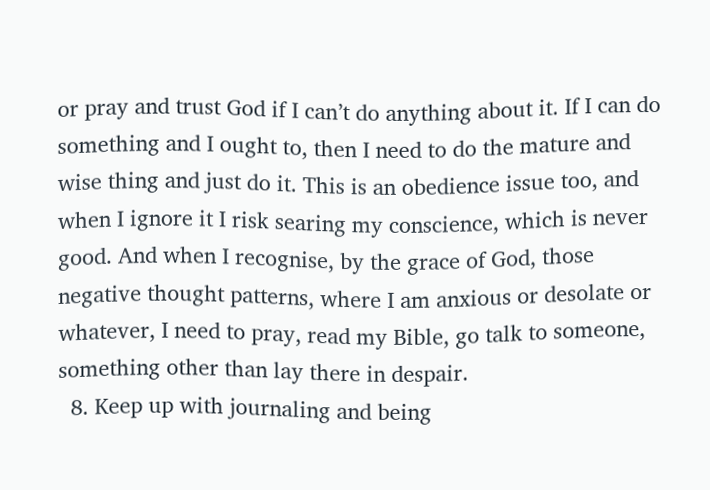or pray and trust God if I can’t do anything about it. If I can do something and I ought to, then I need to do the mature and wise thing and just do it. This is an obedience issue too, and when I ignore it I risk searing my conscience, which is never good. And when I recognise, by the grace of God, those negative thought patterns, where I am anxious or desolate or whatever, I need to pray, read my Bible, go talk to someone, something other than lay there in despair.
  8. Keep up with journaling and being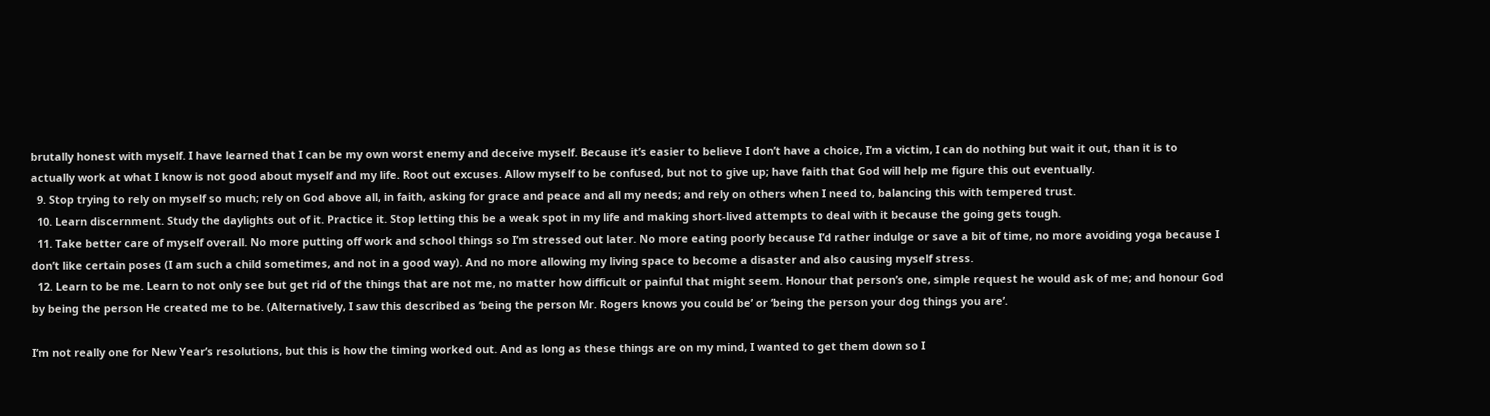brutally honest with myself. I have learned that I can be my own worst enemy and deceive myself. Because it’s easier to believe I don’t have a choice, I’m a victim, I can do nothing but wait it out, than it is to actually work at what I know is not good about myself and my life. Root out excuses. Allow myself to be confused, but not to give up; have faith that God will help me figure this out eventually.
  9. Stop trying to rely on myself so much; rely on God above all, in faith, asking for grace and peace and all my needs; and rely on others when I need to, balancing this with tempered trust.
  10. Learn discernment. Study the daylights out of it. Practice it. Stop letting this be a weak spot in my life and making short-lived attempts to deal with it because the going gets tough.
  11. Take better care of myself overall. No more putting off work and school things so I’m stressed out later. No more eating poorly because I’d rather indulge or save a bit of time, no more avoiding yoga because I don’t like certain poses (I am such a child sometimes, and not in a good way). And no more allowing my living space to become a disaster and also causing myself stress.
  12. Learn to be me. Learn to not only see but get rid of the things that are not me, no matter how difficult or painful that might seem. Honour that person’s one, simple request he would ask of me; and honour God by being the person He created me to be. (Alternatively, I saw this described as ‘being the person Mr. Rogers knows you could be’ or ‘being the person your dog things you are’.

I’m not really one for New Year’s resolutions, but this is how the timing worked out. And as long as these things are on my mind, I wanted to get them down so I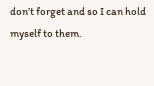don’t forget and so I can hold myself to them.